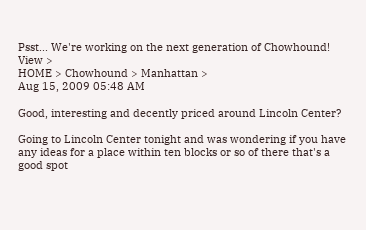Psst... We're working on the next generation of Chowhound! View >
HOME > Chowhound > Manhattan >
Aug 15, 2009 05:48 AM

Good, interesting and decently priced around Lincoln Center?

Going to Lincoln Center tonight and was wondering if you have any ideas for a place within ten blocks or so of there that's a good spot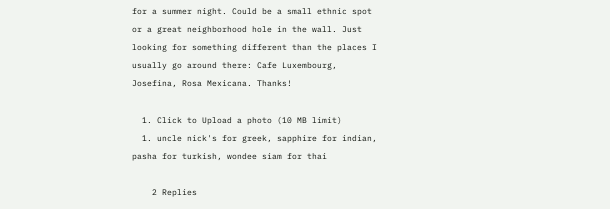for a summer night. Could be a small ethnic spot or a great neighborhood hole in the wall. Just looking for something different than the places I usually go around there: Cafe Luxembourg, Josefina, Rosa Mexicana. Thanks!

  1. Click to Upload a photo (10 MB limit)
  1. uncle nick's for greek, sapphire for indian, pasha for turkish, wondee siam for thai

    2 Replies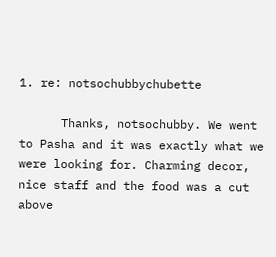1. re: notsochubbychubette

      Thanks, notsochubby. We went to Pasha and it was exactly what we were looking for. Charming decor, nice staff and the food was a cut above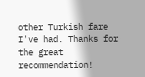other Turkish fare I've had. Thanks for the great recommendation!